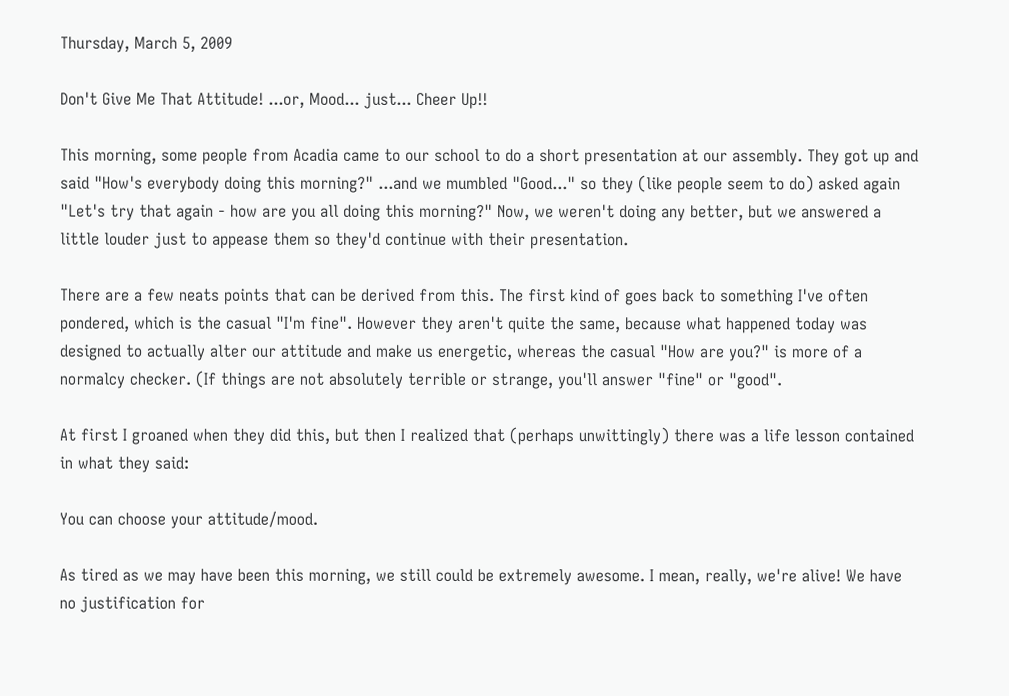Thursday, March 5, 2009

Don't Give Me That Attitude! ...or, Mood... just... Cheer Up!!

This morning, some people from Acadia came to our school to do a short presentation at our assembly. They got up and said "How's everybody doing this morning?" ...and we mumbled "Good..." so they (like people seem to do) asked again "Let's try that again - how are you all doing this morning?" Now, we weren't doing any better, but we answered a little louder just to appease them so they'd continue with their presentation.

There are a few neats points that can be derived from this. The first kind of goes back to something I've often pondered, which is the casual "I'm fine". However they aren't quite the same, because what happened today was designed to actually alter our attitude and make us energetic, whereas the casual "How are you?" is more of a normalcy checker. (If things are not absolutely terrible or strange, you'll answer "fine" or "good".

At first I groaned when they did this, but then I realized that (perhaps unwittingly) there was a life lesson contained in what they said:

You can choose your attitude/mood.

As tired as we may have been this morning, we still could be extremely awesome. I mean, really, we're alive! We have no justification for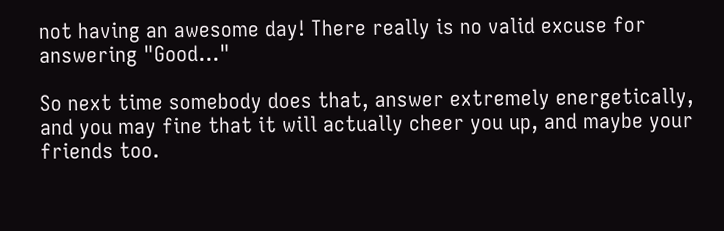not having an awesome day! There really is no valid excuse for answering "Good..."

So next time somebody does that, answer extremely energetically, and you may fine that it will actually cheer you up, and maybe your friends too.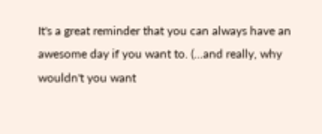It's a great reminder that you can always have an awesome day if you want to. (...and really, why wouldn't you want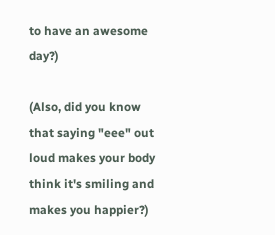to have an awesome day?)

(Also, did you know that saying "eee" out loud makes your body think it's smiling and makes you happier?)